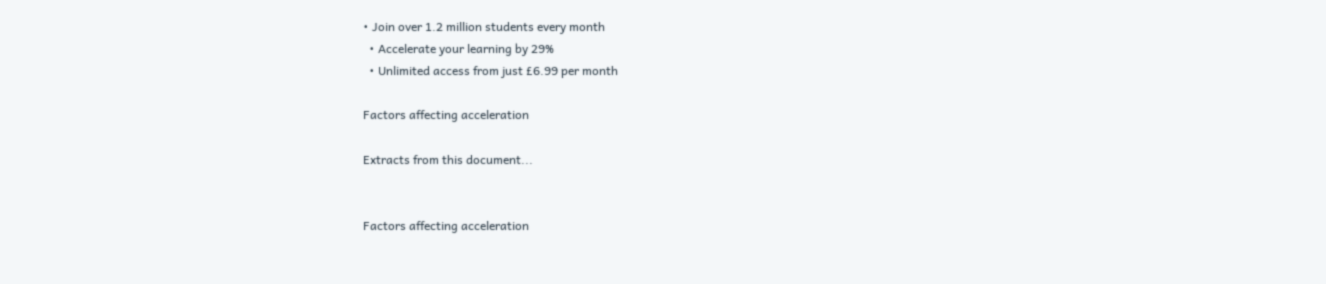• Join over 1.2 million students every month
  • Accelerate your learning by 29%
  • Unlimited access from just £6.99 per month

Factors affecting acceleration

Extracts from this document...


Factors affecting acceleration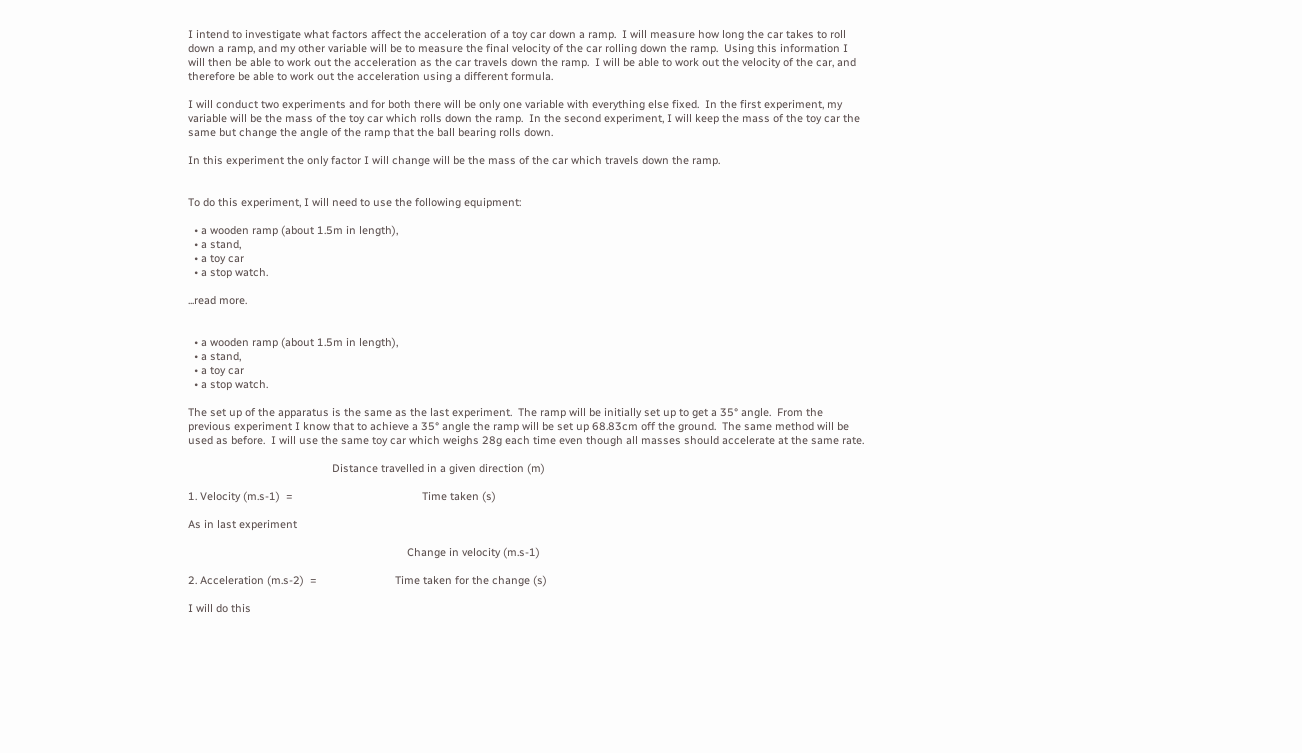I intend to investigate what factors affect the acceleration of a toy car down a ramp.  I will measure how long the car takes to roll down a ramp, and my other variable will be to measure the final velocity of the car rolling down the ramp.  Using this information I will then be able to work out the acceleration as the car travels down the ramp.  I will be able to work out the velocity of the car, and therefore be able to work out the acceleration using a different formula.

I will conduct two experiments and for both there will be only one variable with everything else fixed.  In the first experiment, my variable will be the mass of the toy car which rolls down the ramp.  In the second experiment, I will keep the mass of the toy car the same but change the angle of the ramp that the ball bearing rolls down.

In this experiment the only factor I will change will be the mass of the car which travels down the ramp.


To do this experiment, I will need to use the following equipment:

  • a wooden ramp (about 1.5m in length),
  • a stand,
  • a toy car
  • a stop watch.

...read more.


  • a wooden ramp (about 1.5m in length),
  • a stand,
  • a toy car
  • a stop watch.

The set up of the apparatus is the same as the last experiment.  The ramp will be initially set up to get a 35° angle.  From the previous experiment I know that to achieve a 35° angle the ramp will be set up 68.83cm off the ground.  The same method will be used as before.  I will use the same toy car which weighs 28g each time even though all masses should accelerate at the same rate.

                                                Distance travelled in a given direction (m)

1. Velocity (m.s-1)  =                                           Time taken (s)

As in last experiment

                                                                         Change in velocity (m.s-1)

2. Acceleration (m.s-2)  =                          Time taken for the change (s)

I will do this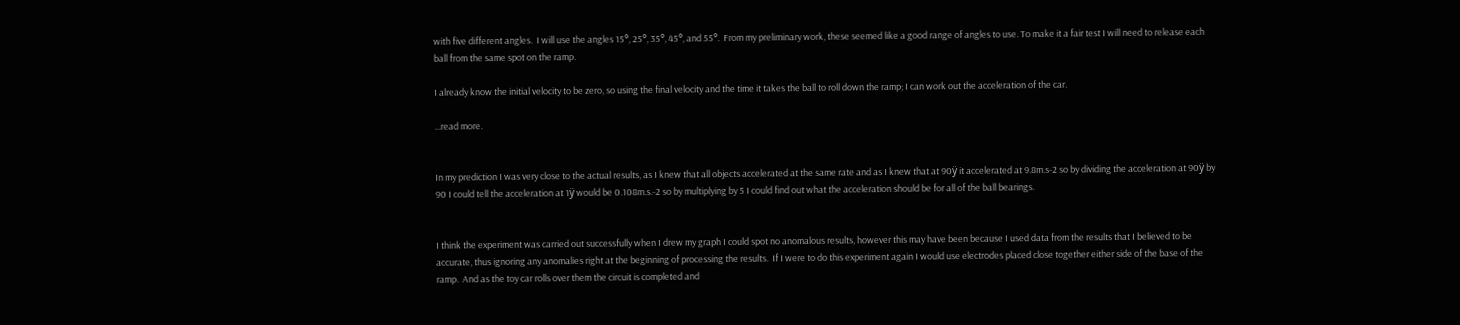with five different angles.  I will use the angles 15°, 25°, 35°, 45°, and 55°.  From my preliminary work, these seemed like a good range of angles to use. To make it a fair test I will need to release each ball from the same spot on the ramp.

I already know the initial velocity to be zero, so using the final velocity and the time it takes the ball to roll down the ramp; I can work out the acceleration of the car.

...read more.


In my prediction I was very close to the actual results, as I knew that all objects accelerated at the same rate and as I knew that at 90ÿ it accelerated at 9.8m.s-2 so by dividing the acceleration at 90ÿ by 90 I could tell the acceleration at 1ÿ would be 0.108m.s.-2 so by multiplying by 5 I could find out what the acceleration should be for all of the ball bearings.


I think the experiment was carried out successfully when I drew my graph I could spot no anomalous results, however this may have been because I used data from the results that I believed to be accurate, thus ignoring any anomalies right at the beginning of processing the results.  If I were to do this experiment again I would use electrodes placed close together either side of the base of the ramp.  And as the toy car rolls over them the circuit is completed and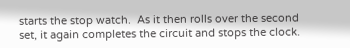starts the stop watch.  As it then rolls over the second set, it again completes the circuit and stops the clock.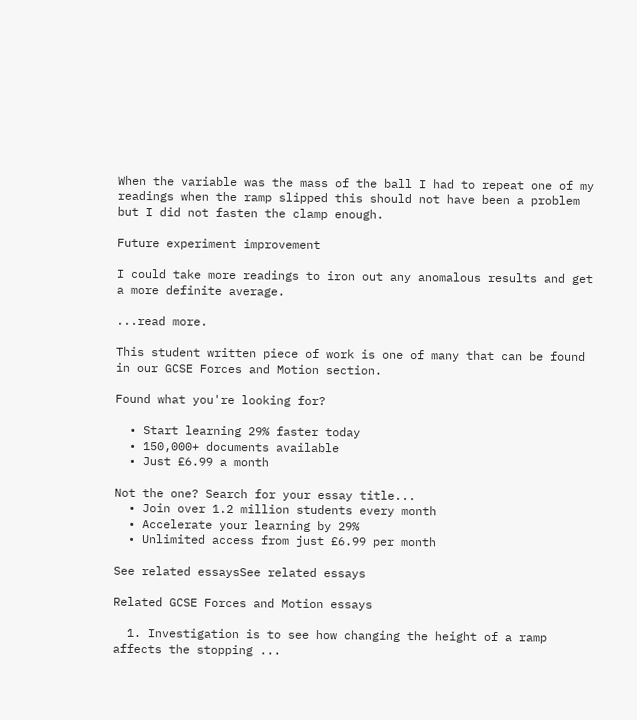When the variable was the mass of the ball I had to repeat one of my readings when the ramp slipped this should not have been a problem but I did not fasten the clamp enough.

Future experiment improvement

I could take more readings to iron out any anomalous results and get a more definite average.

...read more.

This student written piece of work is one of many that can be found in our GCSE Forces and Motion section.

Found what you're looking for?

  • Start learning 29% faster today
  • 150,000+ documents available
  • Just £6.99 a month

Not the one? Search for your essay title...
  • Join over 1.2 million students every month
  • Accelerate your learning by 29%
  • Unlimited access from just £6.99 per month

See related essaysSee related essays

Related GCSE Forces and Motion essays

  1. Investigation is to see how changing the height of a ramp affects the stopping ...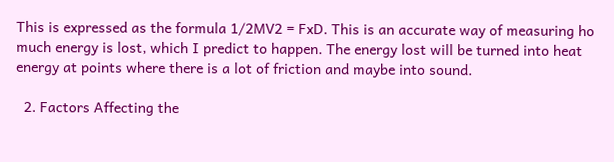This is expressed as the formula 1/2MV2 = FxD. This is an accurate way of measuring ho much energy is lost, which I predict to happen. The energy lost will be turned into heat energy at points where there is a lot of friction and maybe into sound.

  2. Factors Affecting the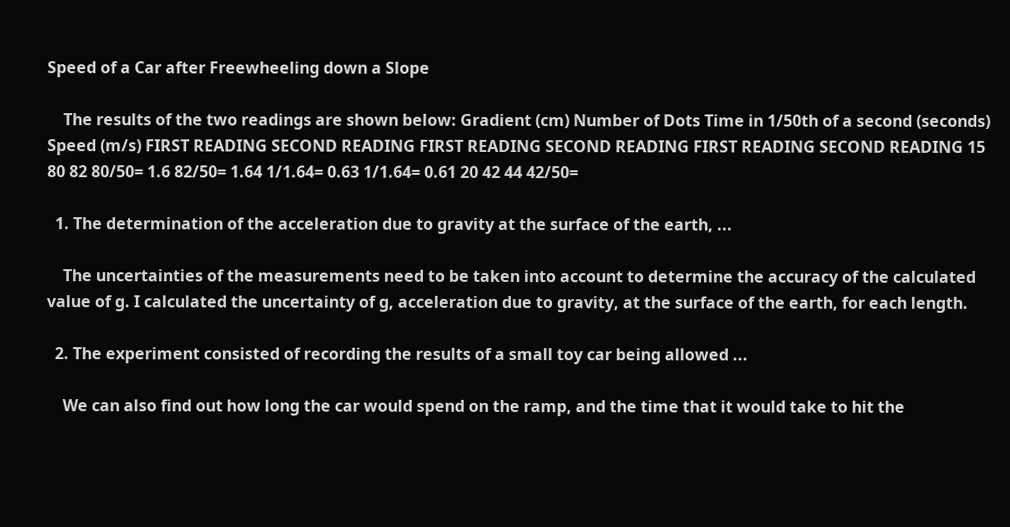Speed of a Car after Freewheeling down a Slope

    The results of the two readings are shown below: Gradient (cm) Number of Dots Time in 1/50th of a second (seconds) Speed (m/s) FIRST READING SECOND READING FIRST READING SECOND READING FIRST READING SECOND READING 15 80 82 80/50= 1.6 82/50= 1.64 1/1.64= 0.63 1/1.64= 0.61 20 42 44 42/50=

  1. The determination of the acceleration due to gravity at the surface of the earth, ...

    The uncertainties of the measurements need to be taken into account to determine the accuracy of the calculated value of g. I calculated the uncertainty of g, acceleration due to gravity, at the surface of the earth, for each length.

  2. The experiment consisted of recording the results of a small toy car being allowed ...

    We can also find out how long the car would spend on the ramp, and the time that it would take to hit the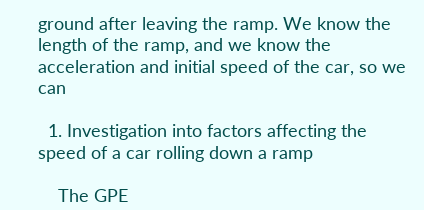ground after leaving the ramp. We know the length of the ramp, and we know the acceleration and initial speed of the car, so we can

  1. Investigation into factors affecting the speed of a car rolling down a ramp

    The GPE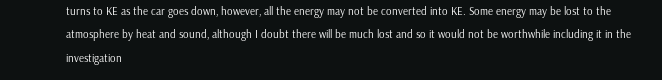turns to KE as the car goes down, however, all the energy may not be converted into KE. Some energy may be lost to the atmosphere by heat and sound, although I doubt there will be much lost and so it would not be worthwhile including it in the investigation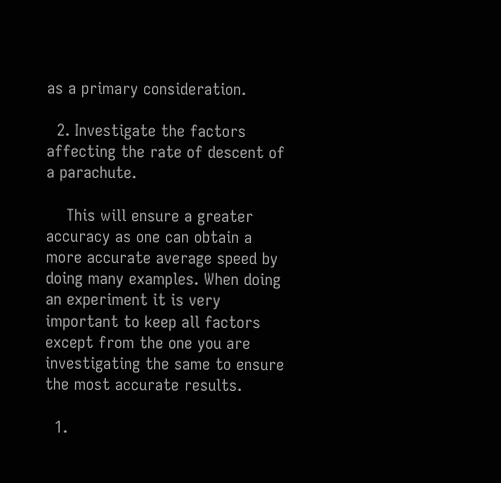as a primary consideration.

  2. Investigate the factors affecting the rate of descent of a parachute.

    This will ensure a greater accuracy as one can obtain a more accurate average speed by doing many examples. When doing an experiment it is very important to keep all factors except from the one you are investigating the same to ensure the most accurate results.

  1.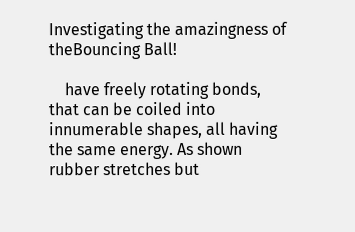Investigating the amazingness of theBouncing Ball!

    have freely rotating bonds, that can be coiled into innumerable shapes, all having the same energy. As shown rubber stretches but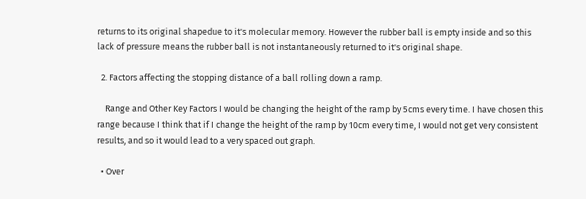returns to its original shapedue to it's molecular memory. However the rubber ball is empty inside and so this lack of pressure means the rubber ball is not instantaneously returned to it's original shape.

  2. Factors affecting the stopping distance of a ball rolling down a ramp.

    Range and Other Key Factors I would be changing the height of the ramp by 5cms every time. I have chosen this range because I think that if I change the height of the ramp by 10cm every time, I would not get very consistent results, and so it would lead to a very spaced out graph.

  • Over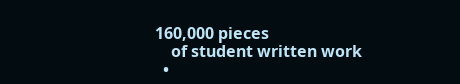160,000 pieces
    of student written work
  •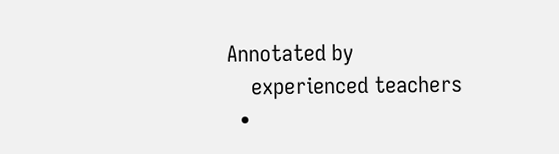Annotated by
    experienced teachers
  •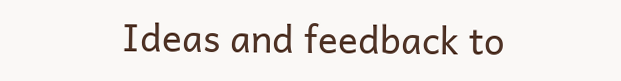Ideas and feedback to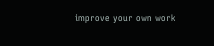improve your own work